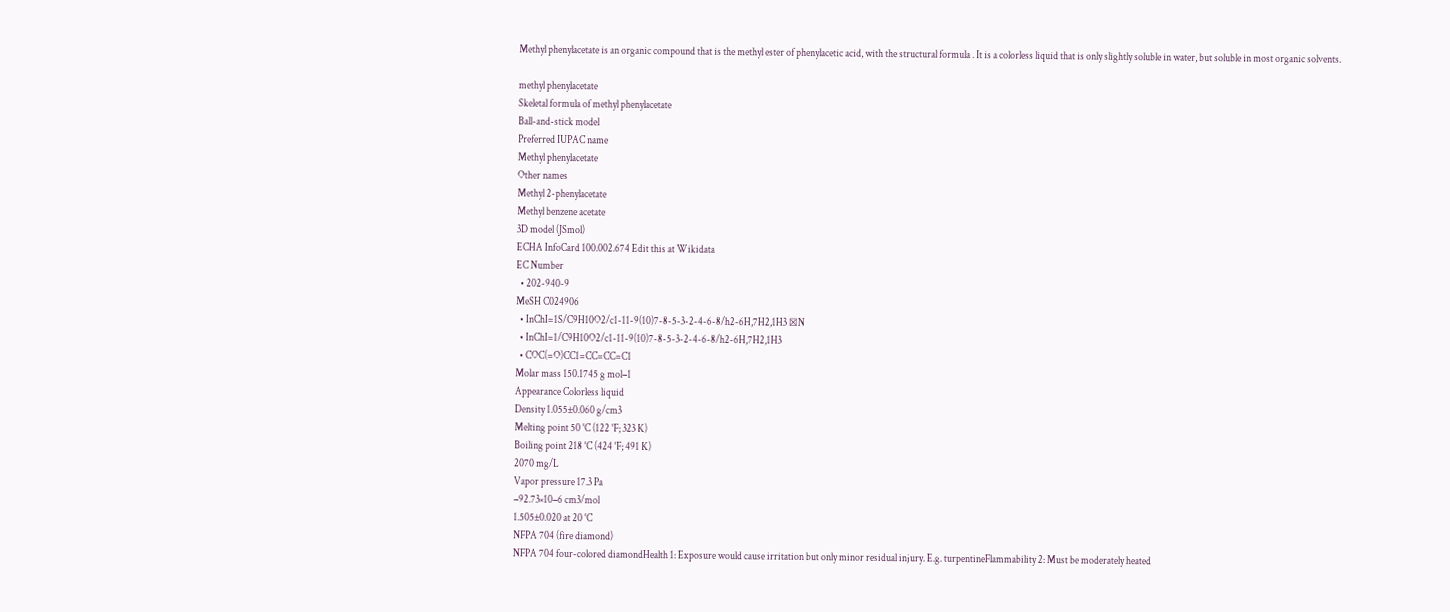Methyl phenylacetate is an organic compound that is the methyl ester of phenylacetic acid, with the structural formula . It is a colorless liquid that is only slightly soluble in water, but soluble in most organic solvents.

methyl phenylacetate
Skeletal formula of methyl phenylacetate
Ball-and-stick model
Preferred IUPAC name
Methyl phenylacetate
Other names
Methyl 2-phenylacetate
Methyl benzene acetate
3D model (JSmol)
ECHA InfoCard 100.002.674 Edit this at Wikidata
EC Number
  • 202-940-9
MeSH C024906
  • InChI=1S/C9H10O2/c1-11-9(10)7-8-5-3-2-4-6-8/h2-6H,7H2,1H3 ☒N
  • InChI=1/C9H10O2/c1-11-9(10)7-8-5-3-2-4-6-8/h2-6H,7H2,1H3
  • COC(=O)CC1=CC=CC=C1
Molar mass 150.1745 g mol−1
Appearance Colorless liquid
Density 1.055±0.060 g/cm3
Melting point 50 °C (122 °F; 323 K)
Boiling point 218 °C (424 °F; 491 K)
2070 mg/L
Vapor pressure 17.3 Pa
−92.73×10−6 cm3/mol
1.505±0.020 at 20 °C
NFPA 704 (fire diamond)
NFPA 704 four-colored diamondHealth 1: Exposure would cause irritation but only minor residual injury. E.g. turpentineFlammability 2: Must be moderately heated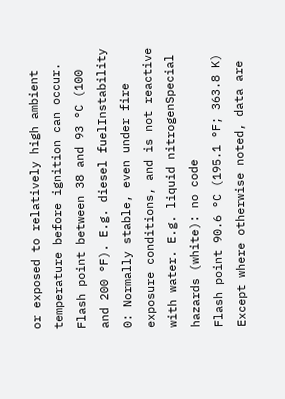or exposed to relatively high ambient temperature before ignition can occur. Flash point between 38 and 93 °C (100 and 200 °F). E.g. diesel fuelInstability 0: Normally stable, even under fire exposure conditions, and is not reactive with water. E.g. liquid nitrogenSpecial hazards (white): no code
Flash point 90.6 °C (195.1 °F; 363.8 K)
Except where otherwise noted, data are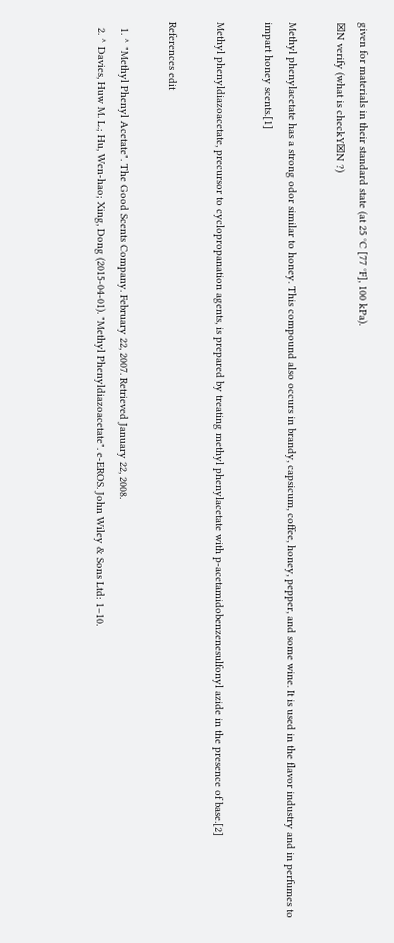given for materials in their standard state (at 25 °C [77 °F], 100 kPa).
☒N verify (what is checkY☒N ?)

Methyl phenylacetate has a strong odor similar to honey. This compound also occurs in brandy, capsicum, coffee, honey, pepper, and some wine. It is used in the flavor industry and in perfumes to impart honey scents.[1]

Methyl phenyldiazoacetate, precursor to cyclopropanation agents, is prepared by treating methyl phenylacetate with p-acetamidobenzenesulfonyl azide in the presence of base.[2]

References edit

  1. ^ "Methyl Phenyl Acetate". The Good Scents Company. February 22, 2007. Retrieved January 22, 2008.
  2. ^ Davies, Huw M. L.; Hu, Wen‐hao; Xing, Dong (2015-04-01). "Methyl Phenyldiazoacetate". e-EROS. John Wiley & Sons Ltd: 1–10.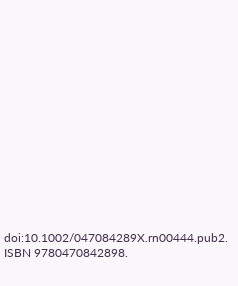doi:10.1002/047084289X.rn00444.pub2. ISBN 9780470842898.